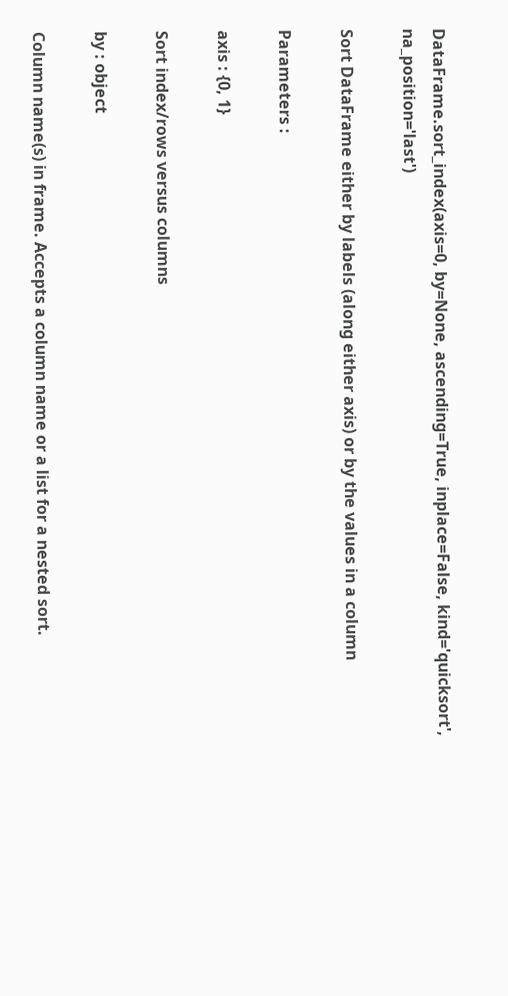DataFrame.sort_index(axis=0, by=None, ascending=True, inplace=False, kind='quicksort', na_position='last')

Sort DataFrame either by labels (along either axis) or by the values in a column

Parameters :

axis : {0, 1}

Sort index/rows versus columns

by : object

Column name(s) in frame. Accepts a column name or a list for a nested sort.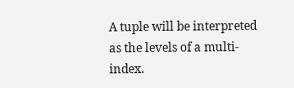A tuple will be interpreted as the levels of a multi-index.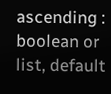ascending : boolean or list, default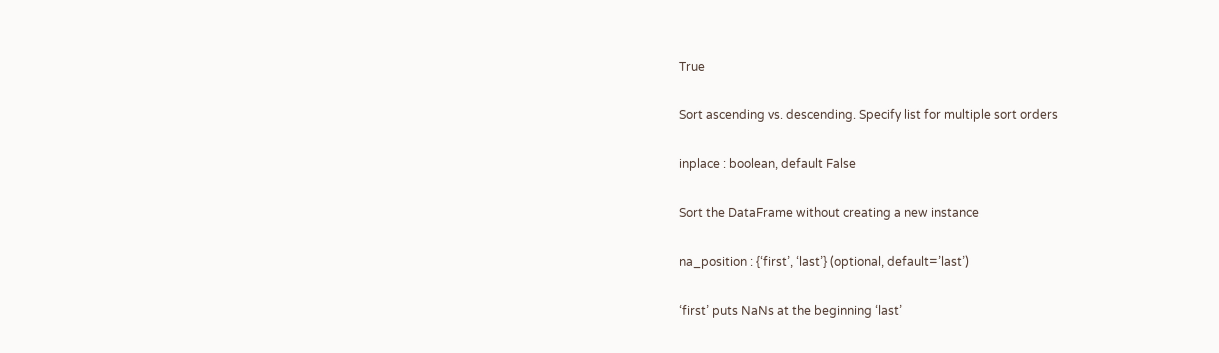True

Sort ascending vs. descending. Specify list for multiple sort orders

inplace : boolean, default False

Sort the DataFrame without creating a new instance

na_position : {‘first’, ‘last’} (optional, default=’last’)

‘first’ puts NaNs at the beginning ‘last’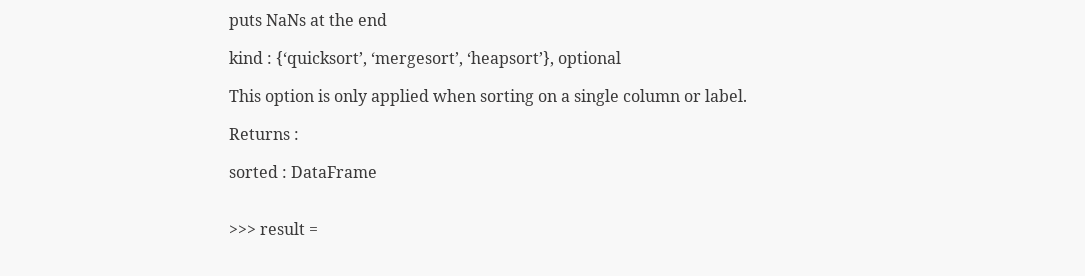puts NaNs at the end

kind : {‘quicksort’, ‘mergesort’, ‘heapsort’}, optional

This option is only applied when sorting on a single column or label.

Returns :

sorted : DataFrame


>>> result =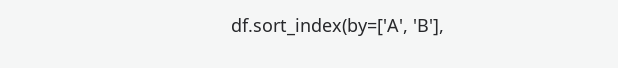df.sort_index(by=['A', 'B'],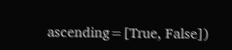ascending=[True, False])